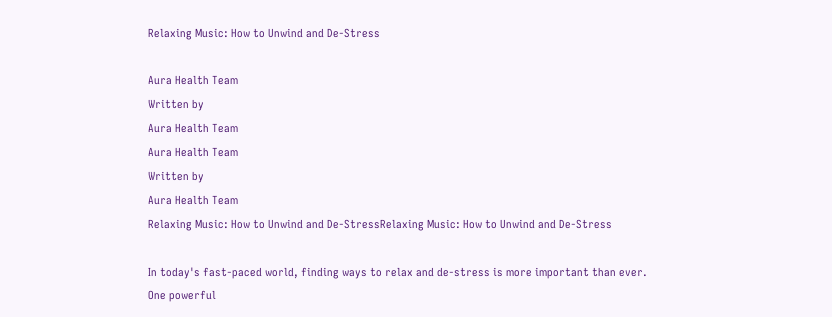Relaxing Music: How to Unwind and De-Stress

Aura Health Team
Written by
Aura Health Team
Aura Health Team
Written by
Aura Health Team
Relaxing Music: How to Unwind and De-StressRelaxing Music: How to Unwind and De-Stress

In today's fast-paced world, finding ways to relax and de-stress is more important than ever. One powerful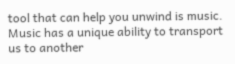tool that can help you unwind is music. Music has a unique ability to transport us to another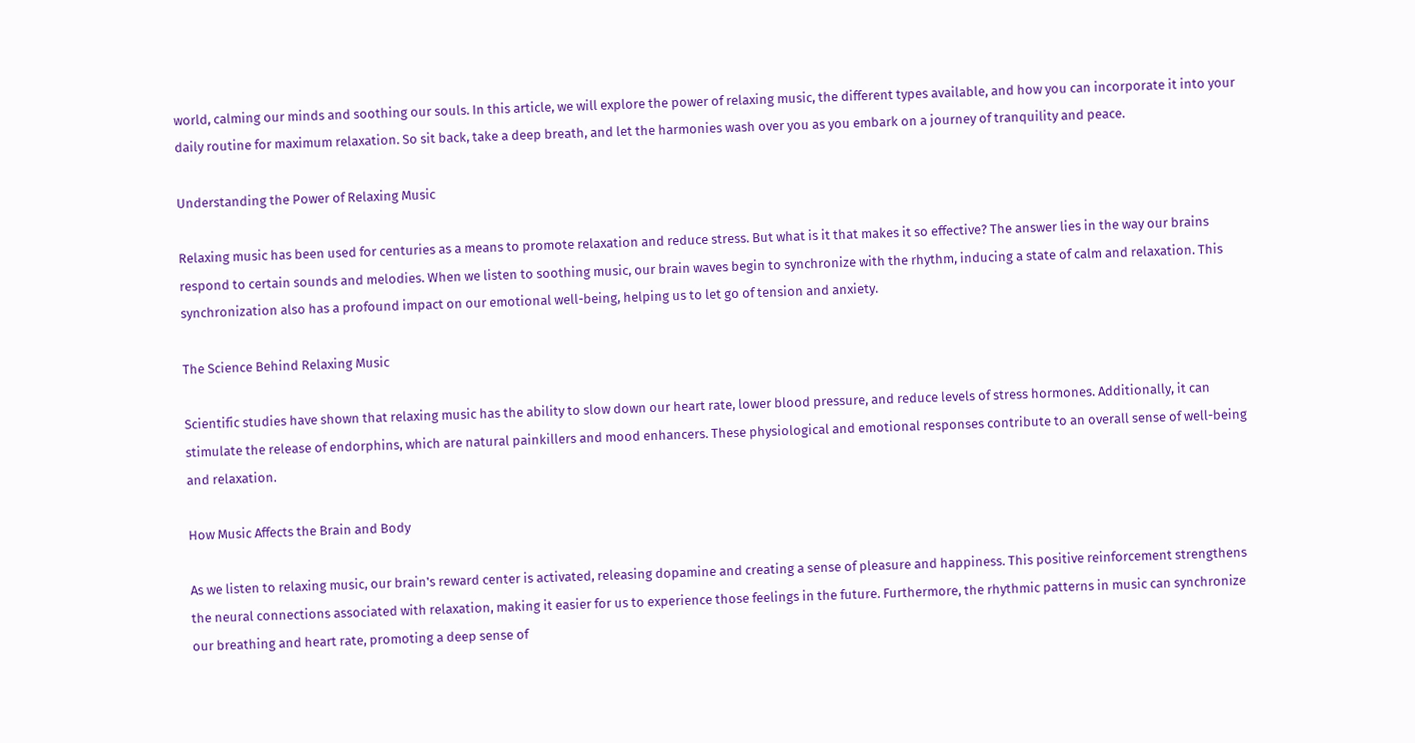world, calming our minds and soothing our souls. In this article, we will explore the power of relaxing music, the different types available, and how you can incorporate it into your daily routine for maximum relaxation. So sit back, take a deep breath, and let the harmonies wash over you as you embark on a journey of tranquility and peace.

Understanding the Power of Relaxing Music

Relaxing music has been used for centuries as a means to promote relaxation and reduce stress. But what is it that makes it so effective? The answer lies in the way our brains respond to certain sounds and melodies. When we listen to soothing music, our brain waves begin to synchronize with the rhythm, inducing a state of calm and relaxation. This synchronization also has a profound impact on our emotional well-being, helping us to let go of tension and anxiety.

The Science Behind Relaxing Music

Scientific studies have shown that relaxing music has the ability to slow down our heart rate, lower blood pressure, and reduce levels of stress hormones. Additionally, it can stimulate the release of endorphins, which are natural painkillers and mood enhancers. These physiological and emotional responses contribute to an overall sense of well-being and relaxation.

How Music Affects the Brain and Body

As we listen to relaxing music, our brain's reward center is activated, releasing dopamine and creating a sense of pleasure and happiness. This positive reinforcement strengthens the neural connections associated with relaxation, making it easier for us to experience those feelings in the future. Furthermore, the rhythmic patterns in music can synchronize our breathing and heart rate, promoting a deep sense of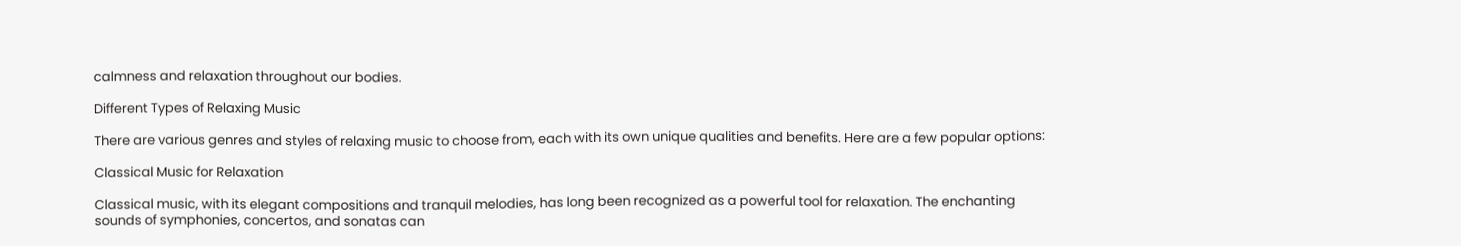calmness and relaxation throughout our bodies.

Different Types of Relaxing Music

There are various genres and styles of relaxing music to choose from, each with its own unique qualities and benefits. Here are a few popular options:

Classical Music for Relaxation

Classical music, with its elegant compositions and tranquil melodies, has long been recognized as a powerful tool for relaxation. The enchanting sounds of symphonies, concertos, and sonatas can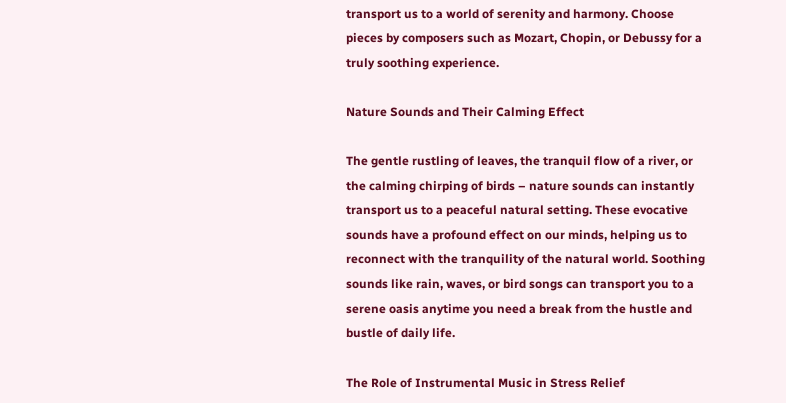transport us to a world of serenity and harmony. Choose pieces by composers such as Mozart, Chopin, or Debussy for a truly soothing experience.

Nature Sounds and Their Calming Effect

The gentle rustling of leaves, the tranquil flow of a river, or the calming chirping of birds – nature sounds can instantly transport us to a peaceful natural setting. These evocative sounds have a profound effect on our minds, helping us to reconnect with the tranquility of the natural world. Soothing sounds like rain, waves, or bird songs can transport you to a serene oasis anytime you need a break from the hustle and bustle of daily life.

The Role of Instrumental Music in Stress Relief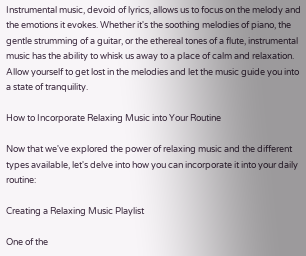Instrumental music, devoid of lyrics, allows us to focus on the melody and the emotions it evokes. Whether it's the soothing melodies of piano, the gentle strumming of a guitar, or the ethereal tones of a flute, instrumental music has the ability to whisk us away to a place of calm and relaxation. Allow yourself to get lost in the melodies and let the music guide you into a state of tranquility.

How to Incorporate Relaxing Music into Your Routine

Now that we've explored the power of relaxing music and the different types available, let's delve into how you can incorporate it into your daily routine:

Creating a Relaxing Music Playlist

One of the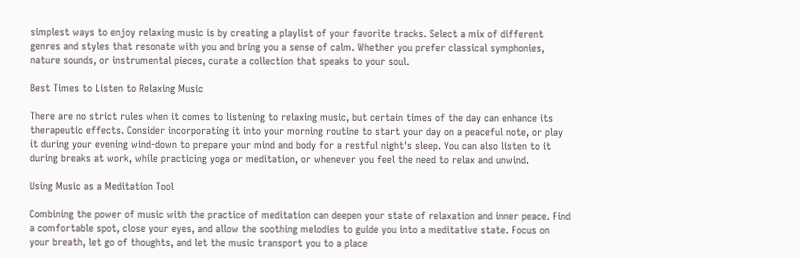simplest ways to enjoy relaxing music is by creating a playlist of your favorite tracks. Select a mix of different genres and styles that resonate with you and bring you a sense of calm. Whether you prefer classical symphonies, nature sounds, or instrumental pieces, curate a collection that speaks to your soul.

Best Times to Listen to Relaxing Music

There are no strict rules when it comes to listening to relaxing music, but certain times of the day can enhance its therapeutic effects. Consider incorporating it into your morning routine to start your day on a peaceful note, or play it during your evening wind-down to prepare your mind and body for a restful night's sleep. You can also listen to it during breaks at work, while practicing yoga or meditation, or whenever you feel the need to relax and unwind.

Using Music as a Meditation Tool

Combining the power of music with the practice of meditation can deepen your state of relaxation and inner peace. Find a comfortable spot, close your eyes, and allow the soothing melodies to guide you into a meditative state. Focus on your breath, let go of thoughts, and let the music transport you to a place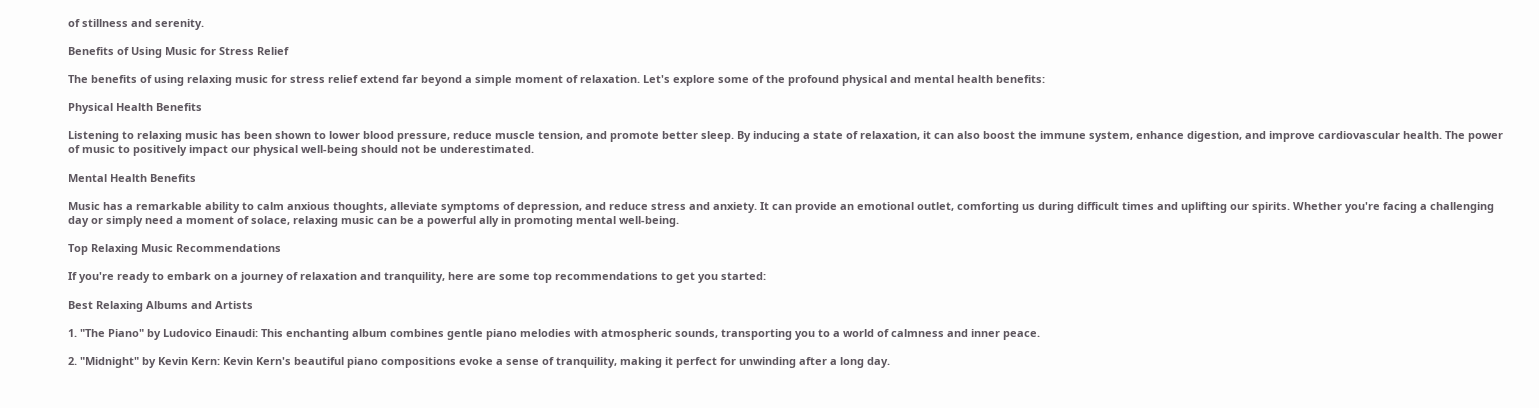of stillness and serenity.

Benefits of Using Music for Stress Relief

The benefits of using relaxing music for stress relief extend far beyond a simple moment of relaxation. Let's explore some of the profound physical and mental health benefits:

Physical Health Benefits

Listening to relaxing music has been shown to lower blood pressure, reduce muscle tension, and promote better sleep. By inducing a state of relaxation, it can also boost the immune system, enhance digestion, and improve cardiovascular health. The power of music to positively impact our physical well-being should not be underestimated.

Mental Health Benefits

Music has a remarkable ability to calm anxious thoughts, alleviate symptoms of depression, and reduce stress and anxiety. It can provide an emotional outlet, comforting us during difficult times and uplifting our spirits. Whether you're facing a challenging day or simply need a moment of solace, relaxing music can be a powerful ally in promoting mental well-being.

Top Relaxing Music Recommendations

If you're ready to embark on a journey of relaxation and tranquility, here are some top recommendations to get you started:

Best Relaxing Albums and Artists

1. "The Piano" by Ludovico Einaudi: This enchanting album combines gentle piano melodies with atmospheric sounds, transporting you to a world of calmness and inner peace.

2. "Midnight" by Kevin Kern: Kevin Kern's beautiful piano compositions evoke a sense of tranquility, making it perfect for unwinding after a long day.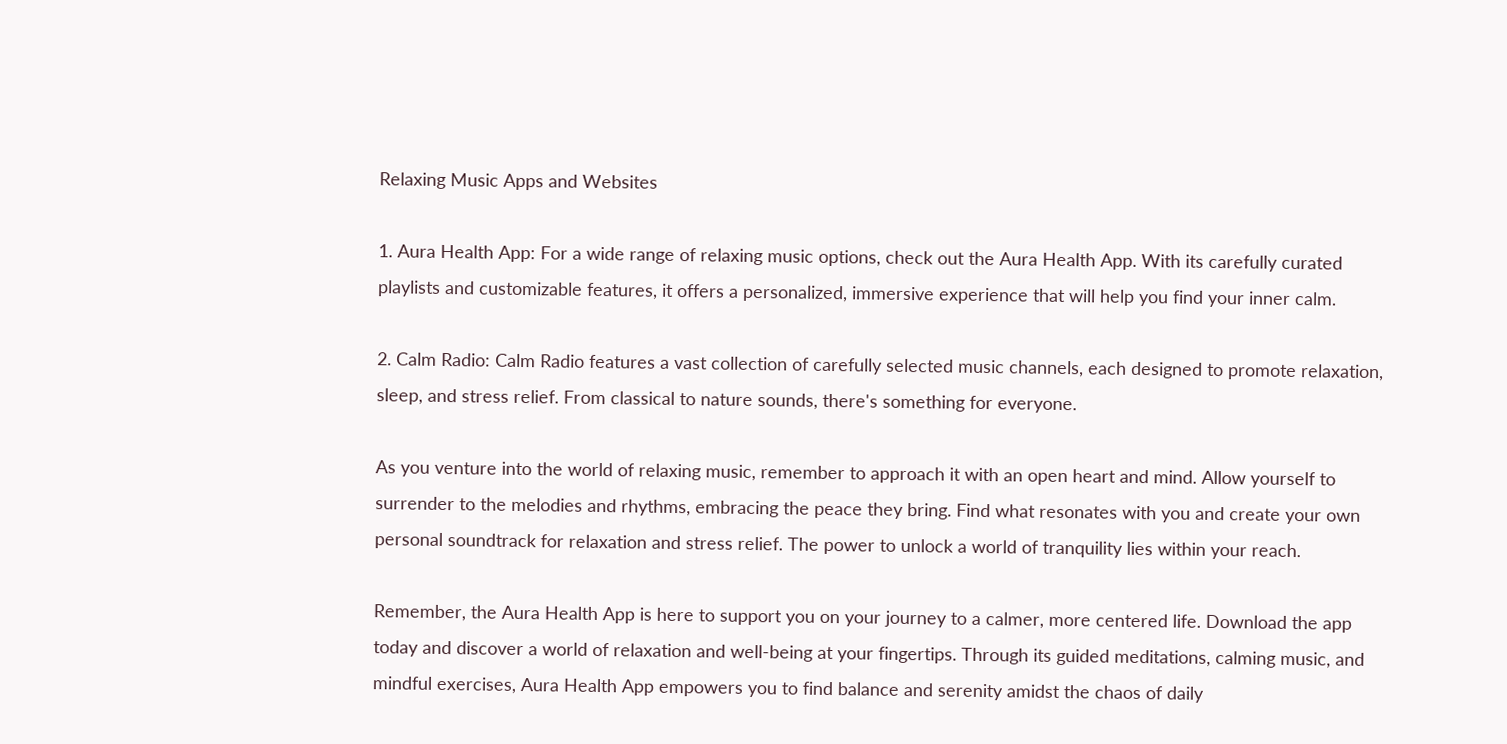Relaxing Music Apps and Websites

1. Aura Health App: For a wide range of relaxing music options, check out the Aura Health App. With its carefully curated playlists and customizable features, it offers a personalized, immersive experience that will help you find your inner calm.

2. Calm Radio: Calm Radio features a vast collection of carefully selected music channels, each designed to promote relaxation, sleep, and stress relief. From classical to nature sounds, there's something for everyone.

As you venture into the world of relaxing music, remember to approach it with an open heart and mind. Allow yourself to surrender to the melodies and rhythms, embracing the peace they bring. Find what resonates with you and create your own personal soundtrack for relaxation and stress relief. The power to unlock a world of tranquility lies within your reach.

Remember, the Aura Health App is here to support you on your journey to a calmer, more centered life. Download the app today and discover a world of relaxation and well-being at your fingertips. Through its guided meditations, calming music, and mindful exercises, Aura Health App empowers you to find balance and serenity amidst the chaos of daily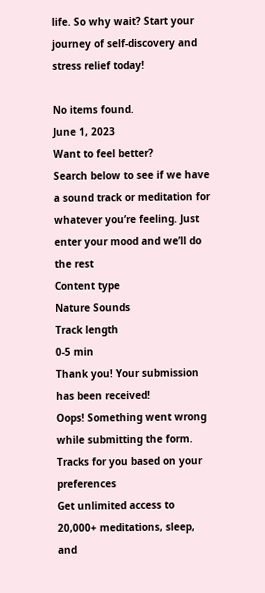life. So why wait? Start your journey of self-discovery and stress relief today!

No items found.
June 1, 2023
Want to feel better?
Search below to see if we have a sound track or meditation for whatever you’re feeling. Just enter your mood and we’ll do the rest
Content type
Nature Sounds
Track length
0-5 min
Thank you! Your submission has been received!
Oops! Something went wrong while submitting the form.
Tracks for you based on your preferences
Get unlimited access to 20,000+ meditations, sleep, and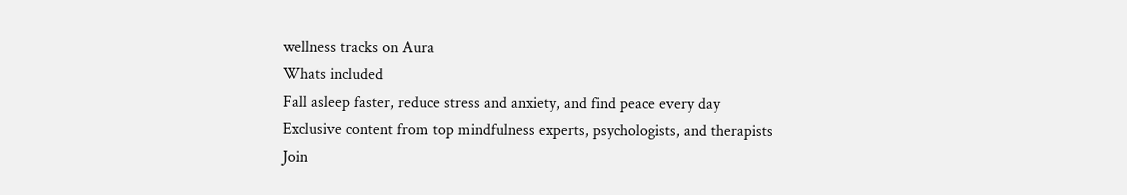wellness tracks on Aura
Whats included
Fall asleep faster, reduce stress and anxiety, and find peace every day
Exclusive content from top mindfulness experts, psychologists, and therapists
Join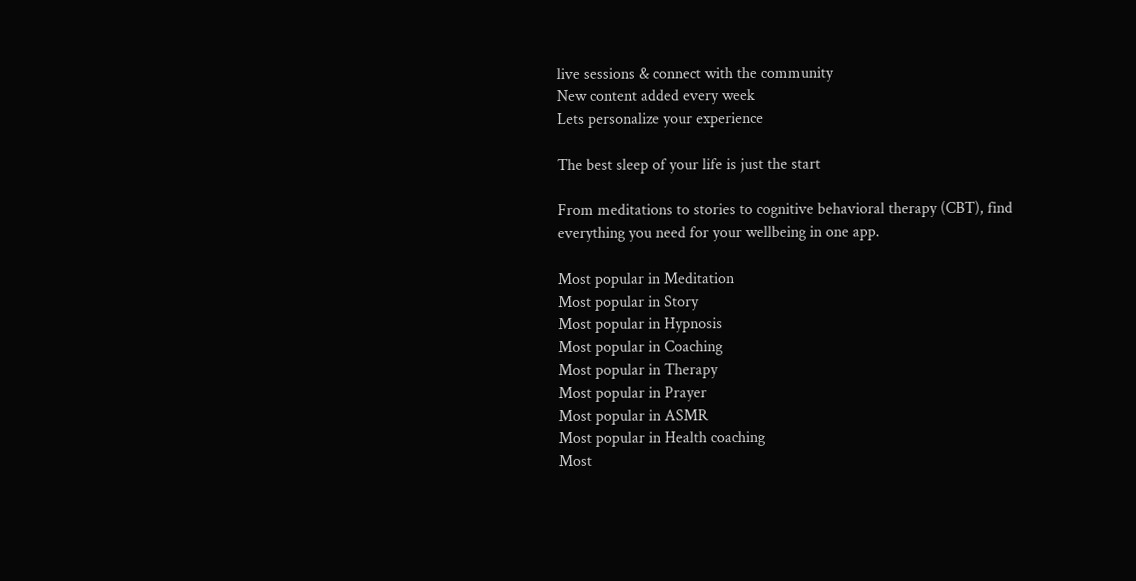live sessions & connect with the community
New content added every week
Lets personalize your experience

The best sleep of your life is just the start

From meditations to stories to cognitive behavioral therapy (CBT), find everything you need for your wellbeing in one app.

Most popular in Meditation
Most popular in Story
Most popular in Hypnosis
Most popular in Coaching
Most popular in Therapy
Most popular in Prayer
Most popular in ASMR
Most popular in Health coaching
Most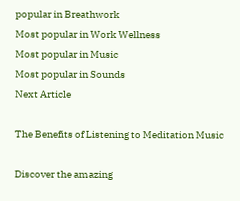popular in Breathwork
Most popular in Work Wellness
Most popular in Music
Most popular in Sounds
Next Article

The Benefits of Listening to Meditation Music

Discover the amazing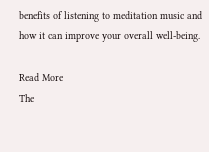benefits of listening to meditation music and how it can improve your overall well-being.

Read More
The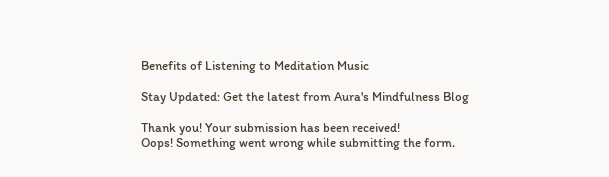Benefits of Listening to Meditation Music

Stay Updated: Get the latest from Aura's Mindfulness Blog

Thank you! Your submission has been received!
Oops! Something went wrong while submitting the form.